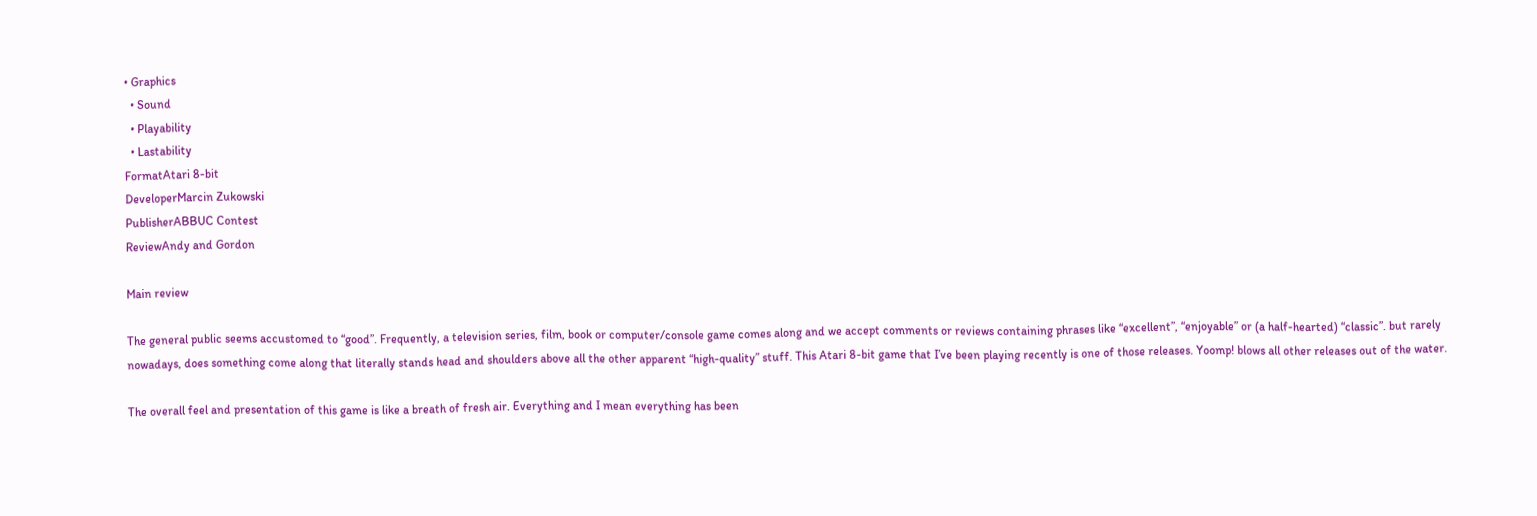• Graphics
  • Sound
  • Playability
  • Lastability
FormatAtari 8-bit
DeveloperMarcin Zukowski
PublisherABBUC Contest
ReviewAndy and Gordon

Main review

The general public seems accustomed to “good”. Frequently, a television series, film, book or computer/console game comes along and we accept comments or reviews containing phrases like “excellent”, “enjoyable” or (a half-hearted) “classic”. but rarely nowadays, does something come along that literally stands head and shoulders above all the other apparent “high-quality” stuff. This Atari 8-bit game that I’ve been playing recently is one of those releases. Yoomp! blows all other releases out of the water.

The overall feel and presentation of this game is like a breath of fresh air. Everything and I mean everything has been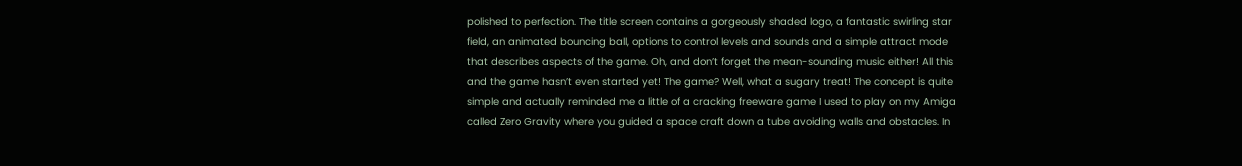polished to perfection. The title screen contains a gorgeously shaded logo, a fantastic swirling star field, an animated bouncing ball, options to control levels and sounds and a simple attract mode that describes aspects of the game. Oh, and don’t forget the mean-sounding music either! All this and the game hasn’t even started yet! The game? Well, what a sugary treat! The concept is quite simple and actually reminded me a little of a cracking freeware game I used to play on my Amiga called Zero Gravity where you guided a space craft down a tube avoiding walls and obstacles. In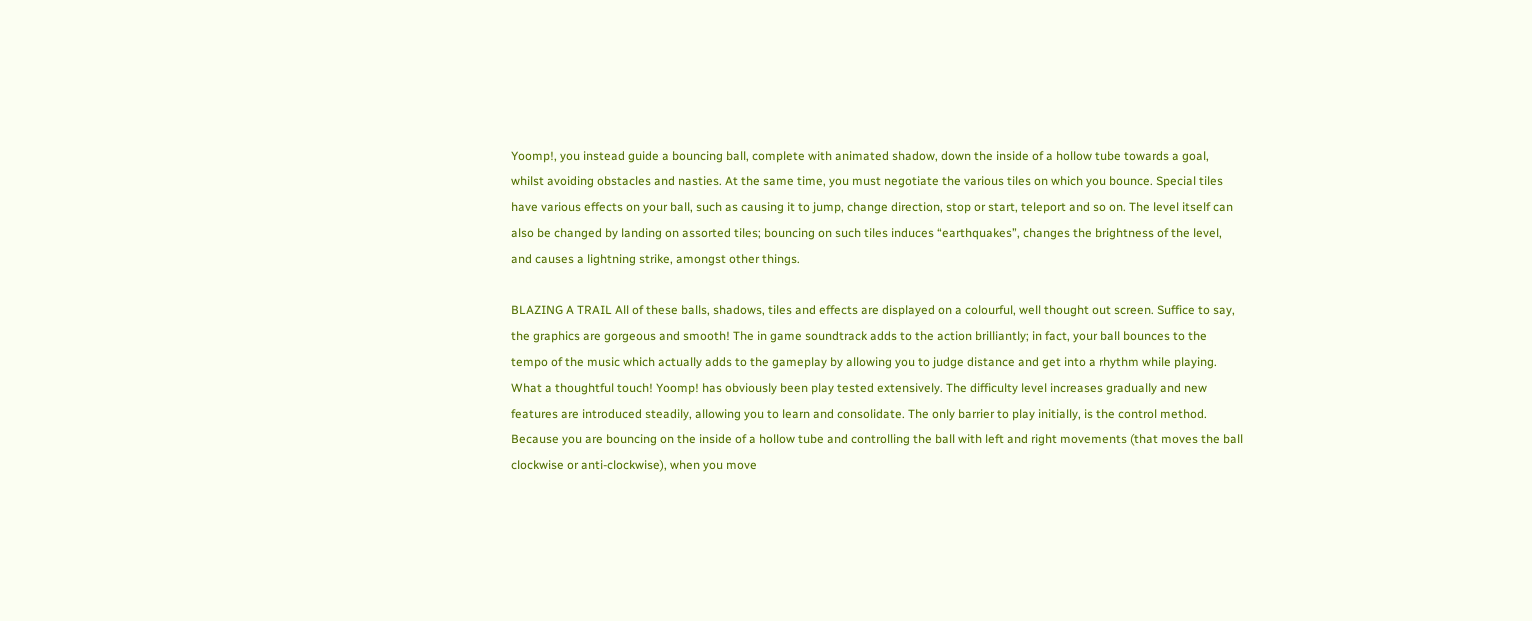Yoomp!, you instead guide a bouncing ball, complete with animated shadow, down the inside of a hollow tube towards a goal, whilst avoiding obstacles and nasties. At the same time, you must negotiate the various tiles on which you bounce. Special tiles have various effects on your ball, such as causing it to jump, change direction, stop or start, teleport and so on. The level itself can also be changed by landing on assorted tiles; bouncing on such tiles induces “earthquakes”, changes the brightness of the level, and causes a lightning strike, amongst other things.

BLAZING A TRAIL All of these balls, shadows, tiles and effects are displayed on a colourful, well thought out screen. Suffice to say, the graphics are gorgeous and smooth! The in game soundtrack adds to the action brilliantly; in fact, your ball bounces to the tempo of the music which actually adds to the gameplay by allowing you to judge distance and get into a rhythm while playing. What a thoughtful touch! Yoomp! has obviously been play tested extensively. The difficulty level increases gradually and new features are introduced steadily, allowing you to learn and consolidate. The only barrier to play initially, is the control method. Because you are bouncing on the inside of a hollow tube and controlling the ball with left and right movements (that moves the ball clockwise or anti-clockwise), when you move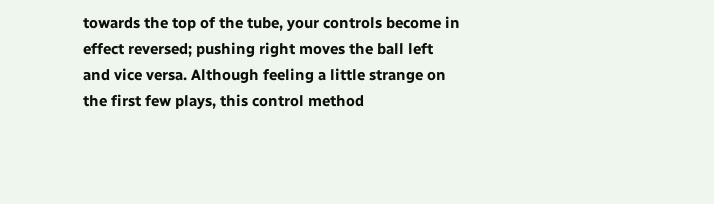towards the top of the tube, your controls become in effect reversed; pushing right moves the ball left and vice versa. Although feeling a little strange on the first few plays, this control method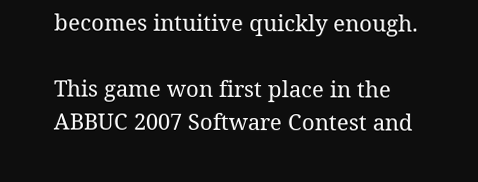becomes intuitive quickly enough.

This game won first place in the ABBUC 2007 Software Contest and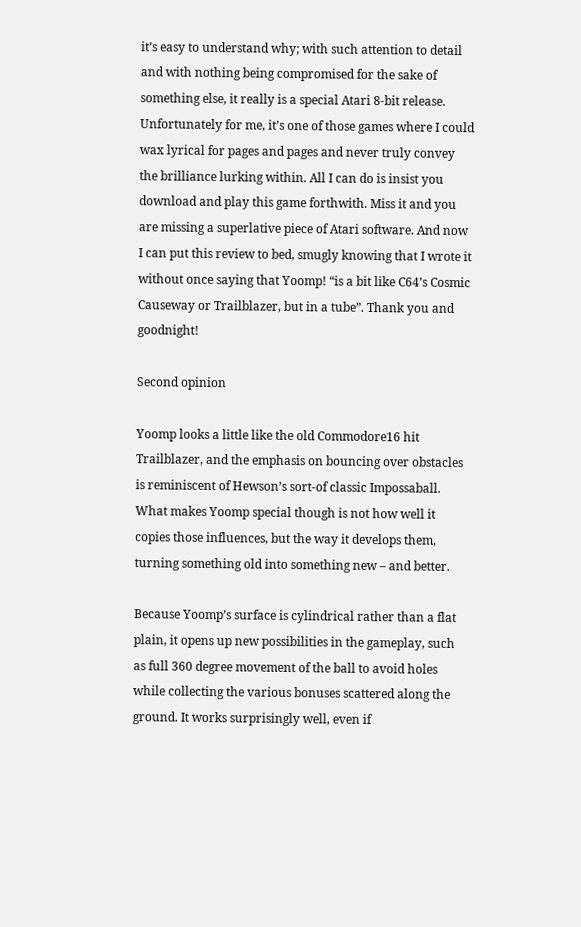it’s easy to understand why; with such attention to detail and with nothing being compromised for the sake of something else, it really is a special Atari 8-bit release. Unfortunately for me, it’s one of those games where I could wax lyrical for pages and pages and never truly convey the brilliance lurking within. All I can do is insist you download and play this game forthwith. Miss it and you are missing a superlative piece of Atari software. And now I can put this review to bed, smugly knowing that I wrote it without once saying that Yoomp! “is a bit like C64’s Cosmic Causeway or Trailblazer, but in a tube”. Thank you and goodnight!

Second opinion

Yoomp looks a little like the old Commodore16 hit Trailblazer, and the emphasis on bouncing over obstacles is reminiscent of Hewson’s sort-of classic Impossaball. What makes Yoomp special though is not how well it copies those influences, but the way it develops them, turning something old into something new – and better.

Because Yoomp’s surface is cylindrical rather than a flat plain, it opens up new possibilities in the gameplay, such as full 360 degree movement of the ball to avoid holes while collecting the various bonuses scattered along the ground. It works surprisingly well, even if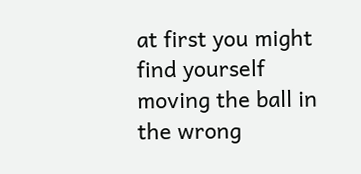at first you might find yourself moving the ball in the wrong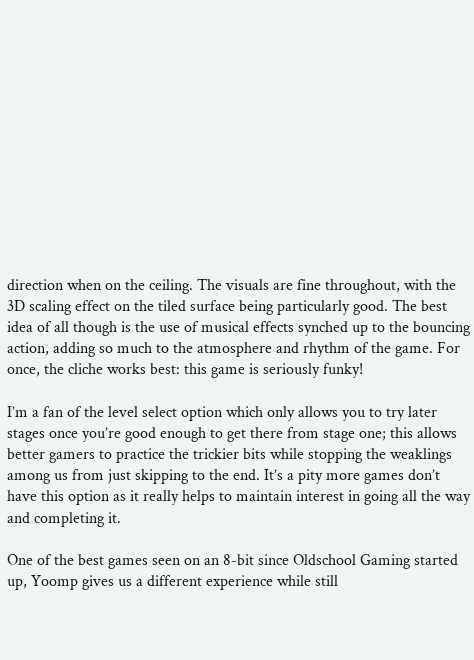direction when on the ceiling. The visuals are fine throughout, with the 3D scaling effect on the tiled surface being particularly good. The best idea of all though is the use of musical effects synched up to the bouncing action, adding so much to the atmosphere and rhythm of the game. For once, the cliche works best: this game is seriously funky!

I’m a fan of the level select option which only allows you to try later stages once you’re good enough to get there from stage one; this allows better gamers to practice the trickier bits while stopping the weaklings among us from just skipping to the end. It’s a pity more games don’t have this option as it really helps to maintain interest in going all the way and completing it.

One of the best games seen on an 8-bit since Oldschool Gaming started up, Yoomp gives us a different experience while still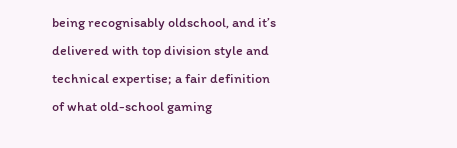being recognisably oldschool, and it’s delivered with top division style and technical expertise; a fair definition of what old-school gaming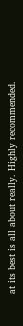at its best is all about really. Highly recommended.